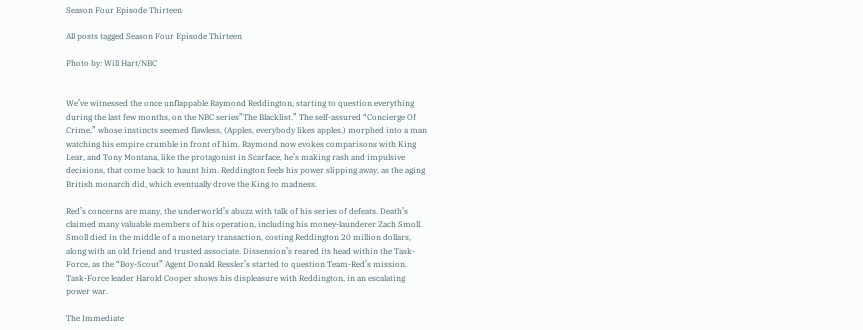Season Four Episode Thirteen

All posts tagged Season Four Episode Thirteen

Photo by: Will Hart/NBC


We’ve witnessed the once unflappable Raymond Reddington, starting to question everything during the last few months, on the NBC series”The Blacklist.” The self-assured “Concierge Of Crime,” whose instincts seemed flawless, (Apples, everybody likes apples.) morphed into a man watching his empire crumble in front of him. Raymond now evokes comparisons with King Lear, and Tony Montana, like the protagonist in Scarface, he’s making rash and impulsive decisions, that come back to haunt him. Reddington feels his power slipping away, as the aging British monarch did, which eventually drove the King to madness.

Red’s concerns are many, the underworld’s abuzz with talk of his series of defeats. Death’s claimed many valuable members of his operation, including his money-launderer Zach Smoll. Smoll died in the middle of a monetary transaction, costing Reddington 20 million dollars, along with an old friend and trusted associate. Dissension’s reared its head within the Task-Force, as the “Boy-Scout” Agent Donald Ressler’s started to question Team-Red’s mission. Task-Force leader Harold Cooper shows his displeasure with Reddington, in an escalating power war.

The Immediate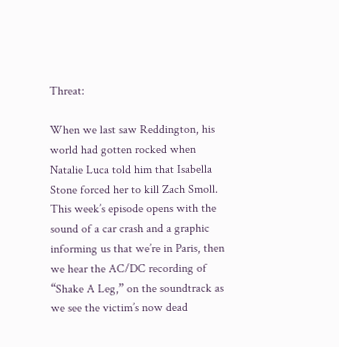Threat:

When we last saw Reddington, his world had gotten rocked when Natalie Luca told him that Isabella Stone forced her to kill Zach Smoll. This week’s episode opens with the sound of a car crash and a graphic informing us that we’re in Paris, then we hear the AC/DC recording of “Shake A Leg,” on the soundtrack as we see the victim’s now dead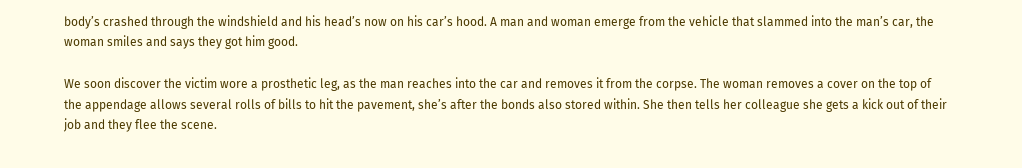body’s crashed through the windshield and his head’s now on his car’s hood. A man and woman emerge from the vehicle that slammed into the man’s car, the woman smiles and says they got him good.

We soon discover the victim wore a prosthetic leg, as the man reaches into the car and removes it from the corpse. The woman removes a cover on the top of the appendage allows several rolls of bills to hit the pavement, she’s after the bonds also stored within. She then tells her colleague she gets a kick out of their job and they flee the scene.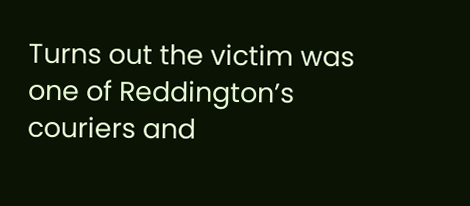Turns out the victim was one of Reddington’s couriers and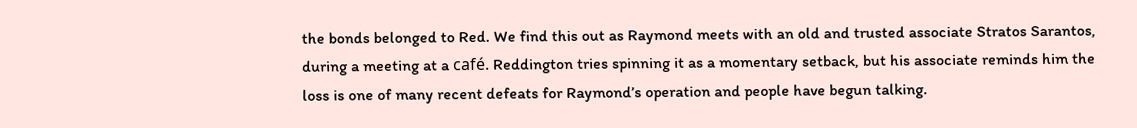the bonds belonged to Red. We find this out as Raymond meets with an old and trusted associate Stratos Sarantos, during a meeting at a café. Reddington tries spinning it as a momentary setback, but his associate reminds him the loss is one of many recent defeats for Raymond’s operation and people have begun talking.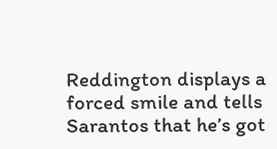Reddington displays a forced smile and tells Sarantos that he’s got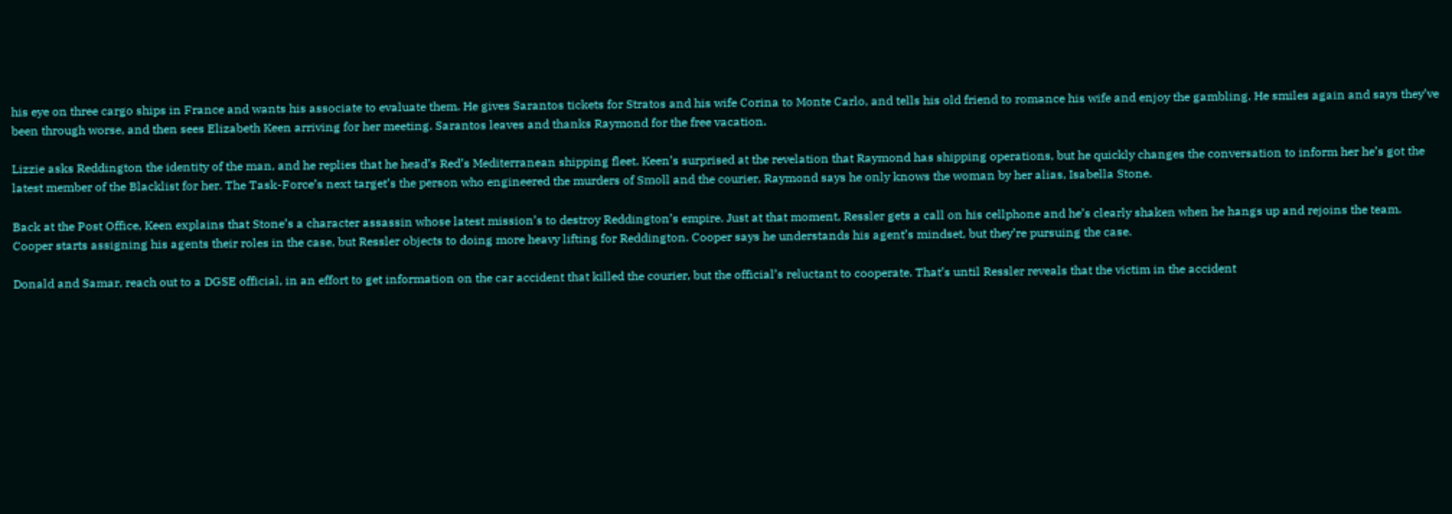his eye on three cargo ships in France and wants his associate to evaluate them. He gives Sarantos tickets for Stratos and his wife Corina to Monte Carlo, and tells his old friend to romance his wife and enjoy the gambling. He smiles again and says they’ve been through worse, and then sees Elizabeth Keen arriving for her meeting. Sarantos leaves and thanks Raymond for the free vacation.

Lizzie asks Reddington the identity of the man, and he replies that he head’s Red’s Mediterranean shipping fleet. Keen’s surprised at the revelation that Raymond has shipping operations, but he quickly changes the conversation to inform her he’s got the latest member of the Blacklist for her. The Task-Force’s next target’s the person who engineered the murders of Smoll and the courier, Raymond says he only knows the woman by her alias, Isabella Stone.

Back at the Post Office, Keen explains that Stone’s a character assassin whose latest mission’s to destroy Reddington’s empire. Just at that moment, Ressler gets a call on his cellphone and he’s clearly shaken when he hangs up and rejoins the team. Cooper starts assigning his agents their roles in the case, but Ressler objects to doing more heavy lifting for Reddington. Cooper says he understands his agent’s mindset, but they’re pursuing the case.

Donald and Samar, reach out to a DGSE official, in an effort to get information on the car accident that killed the courier, but the official’s reluctant to cooperate. That’s until Ressler reveals that the victim in the accident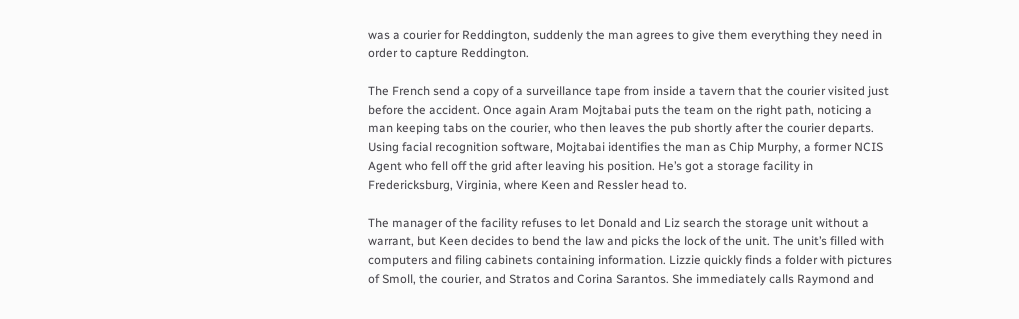was a courier for Reddington, suddenly the man agrees to give them everything they need in order to capture Reddington.

The French send a copy of a surveillance tape from inside a tavern that the courier visited just before the accident. Once again Aram Mojtabai puts the team on the right path, noticing a man keeping tabs on the courier, who then leaves the pub shortly after the courier departs. Using facial recognition software, Mojtabai identifies the man as Chip Murphy, a former NCIS Agent who fell off the grid after leaving his position. He’s got a storage facility in Fredericksburg, Virginia, where Keen and Ressler head to.

The manager of the facility refuses to let Donald and Liz search the storage unit without a warrant, but Keen decides to bend the law and picks the lock of the unit. The unit’s filled with computers and filing cabinets containing information. Lizzie quickly finds a folder with pictures of Smoll, the courier, and Stratos and Corina Sarantos. She immediately calls Raymond and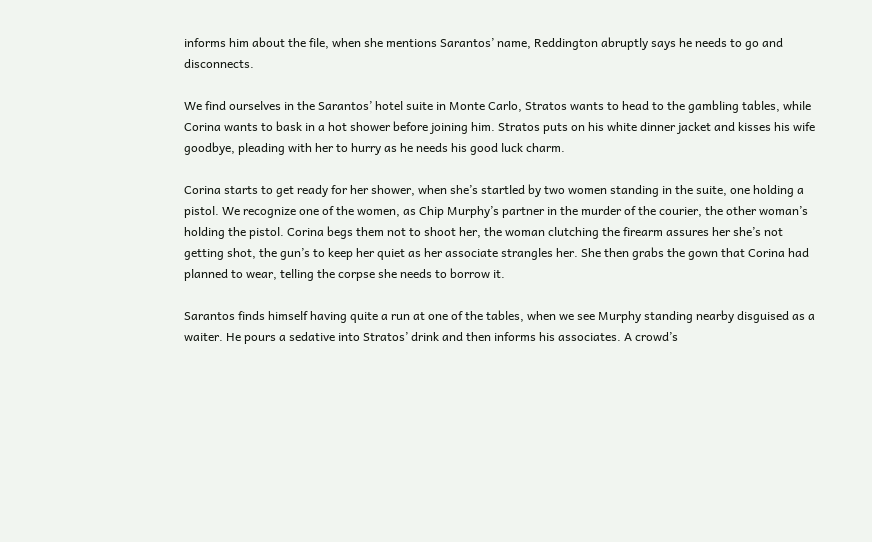informs him about the file, when she mentions Sarantos’ name, Reddington abruptly says he needs to go and disconnects.

We find ourselves in the Sarantos’ hotel suite in Monte Carlo, Stratos wants to head to the gambling tables, while Corina wants to bask in a hot shower before joining him. Stratos puts on his white dinner jacket and kisses his wife goodbye, pleading with her to hurry as he needs his good luck charm.

Corina starts to get ready for her shower, when she’s startled by two women standing in the suite, one holding a pistol. We recognize one of the women, as Chip Murphy’s partner in the murder of the courier, the other woman’s holding the pistol. Corina begs them not to shoot her, the woman clutching the firearm assures her she’s not getting shot, the gun’s to keep her quiet as her associate strangles her. She then grabs the gown that Corina had planned to wear, telling the corpse she needs to borrow it.

Sarantos finds himself having quite a run at one of the tables, when we see Murphy standing nearby disguised as a waiter. He pours a sedative into Stratos’ drink and then informs his associates. A crowd’s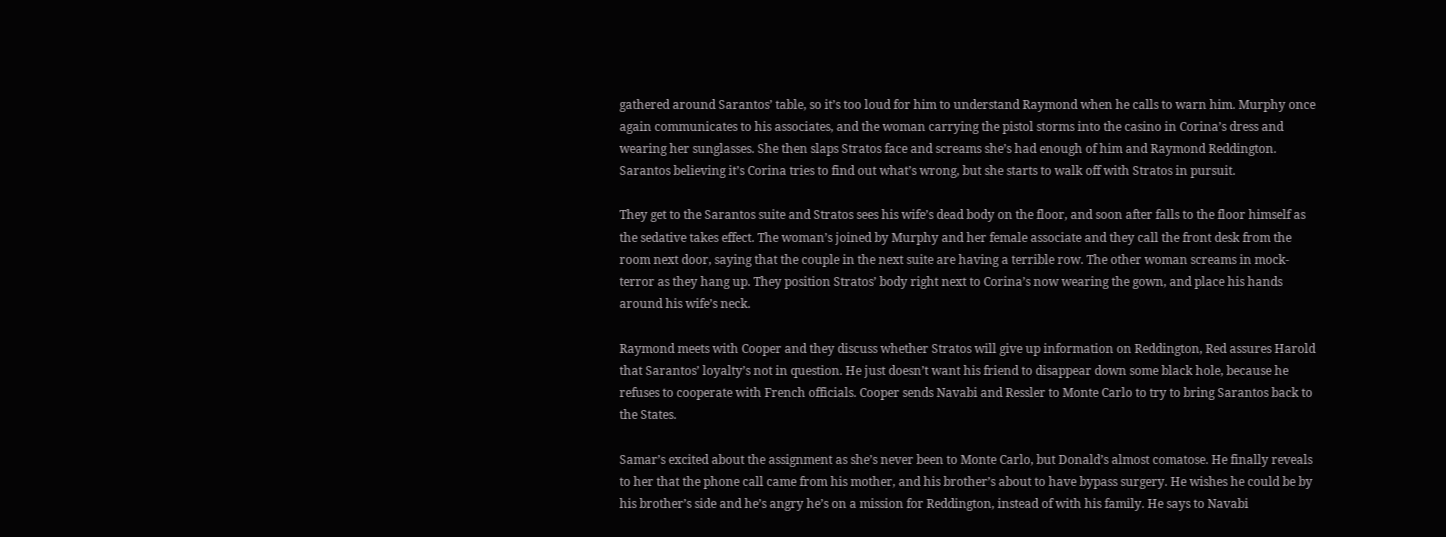gathered around Sarantos’ table, so it’s too loud for him to understand Raymond when he calls to warn him. Murphy once again communicates to his associates, and the woman carrying the pistol storms into the casino in Corina’s dress and wearing her sunglasses. She then slaps Stratos face and screams she’s had enough of him and Raymond Reddington. Sarantos believing it’s Corina tries to find out what’s wrong, but she starts to walk off with Stratos in pursuit.

They get to the Sarantos suite and Stratos sees his wife’s dead body on the floor, and soon after falls to the floor himself as the sedative takes effect. The woman’s joined by Murphy and her female associate and they call the front desk from the room next door, saying that the couple in the next suite are having a terrible row. The other woman screams in mock-terror as they hang up. They position Stratos’ body right next to Corina’s now wearing the gown, and place his hands around his wife’s neck.

Raymond meets with Cooper and they discuss whether Stratos will give up information on Reddington, Red assures Harold that Sarantos’ loyalty’s not in question. He just doesn’t want his friend to disappear down some black hole, because he refuses to cooperate with French officials. Cooper sends Navabi and Ressler to Monte Carlo to try to bring Sarantos back to the States.

Samar’s excited about the assignment as she’s never been to Monte Carlo, but Donald’s almost comatose. He finally reveals to her that the phone call came from his mother, and his brother’s about to have bypass surgery. He wishes he could be by his brother’s side and he’s angry he’s on a mission for Reddington, instead of with his family. He says to Navabi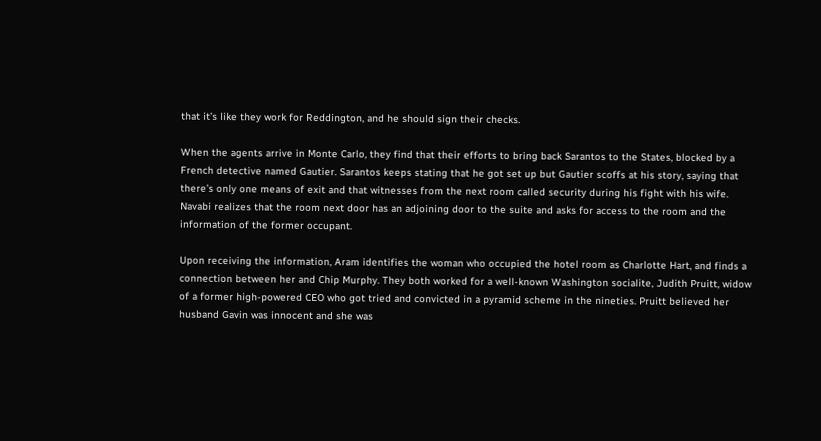that it’s like they work for Reddington, and he should sign their checks.

When the agents arrive in Monte Carlo, they find that their efforts to bring back Sarantos to the States, blocked by a French detective named Gautier. Sarantos keeps stating that he got set up but Gautier scoffs at his story, saying that there’s only one means of exit and that witnesses from the next room called security during his fight with his wife. Navabi realizes that the room next door has an adjoining door to the suite and asks for access to the room and the information of the former occupant.

Upon receiving the information, Aram identifies the woman who occupied the hotel room as Charlotte Hart, and finds a connection between her and Chip Murphy. They both worked for a well-known Washington socialite, Judith Pruitt, widow of a former high-powered CEO who got tried and convicted in a pyramid scheme in the nineties. Pruitt believed her husband Gavin was innocent and she was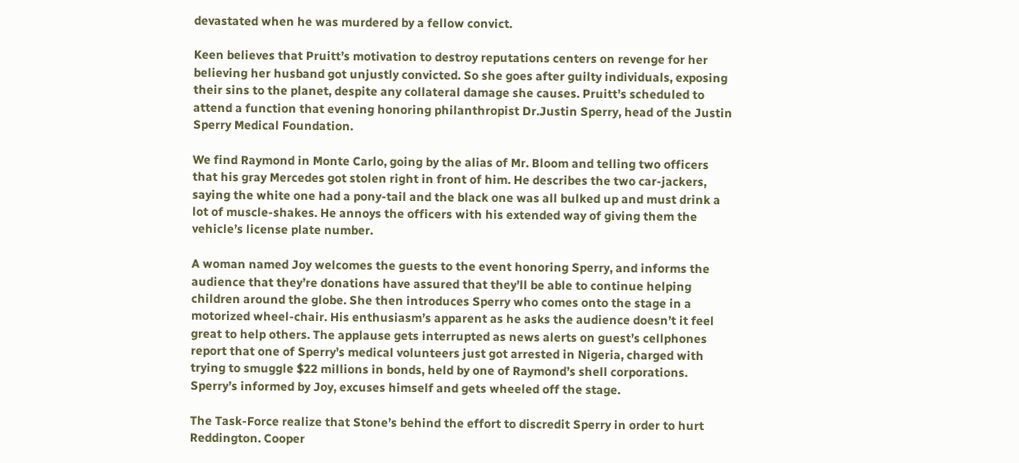devastated when he was murdered by a fellow convict.

Keen believes that Pruitt’s motivation to destroy reputations centers on revenge for her believing her husband got unjustly convicted. So she goes after guilty individuals, exposing their sins to the planet, despite any collateral damage she causes. Pruitt’s scheduled to attend a function that evening honoring philanthropist Dr.Justin Sperry, head of the Justin Sperry Medical Foundation.

We find Raymond in Monte Carlo, going by the alias of Mr. Bloom and telling two officers that his gray Mercedes got stolen right in front of him. He describes the two car-jackers, saying the white one had a pony-tail and the black one was all bulked up and must drink a lot of muscle-shakes. He annoys the officers with his extended way of giving them the vehicle’s license plate number.

A woman named Joy welcomes the guests to the event honoring Sperry, and informs the audience that they’re donations have assured that they’ll be able to continue helping children around the globe. She then introduces Sperry who comes onto the stage in a motorized wheel-chair. His enthusiasm’s apparent as he asks the audience doesn’t it feel great to help others. The applause gets interrupted as news alerts on guest’s cellphones report that one of Sperry’s medical volunteers just got arrested in Nigeria, charged with trying to smuggle $22 millions in bonds, held by one of Raymond’s shell corporations. Sperry’s informed by Joy, excuses himself and gets wheeled off the stage.

The Task-Force realize that Stone’s behind the effort to discredit Sperry in order to hurt Reddington. Cooper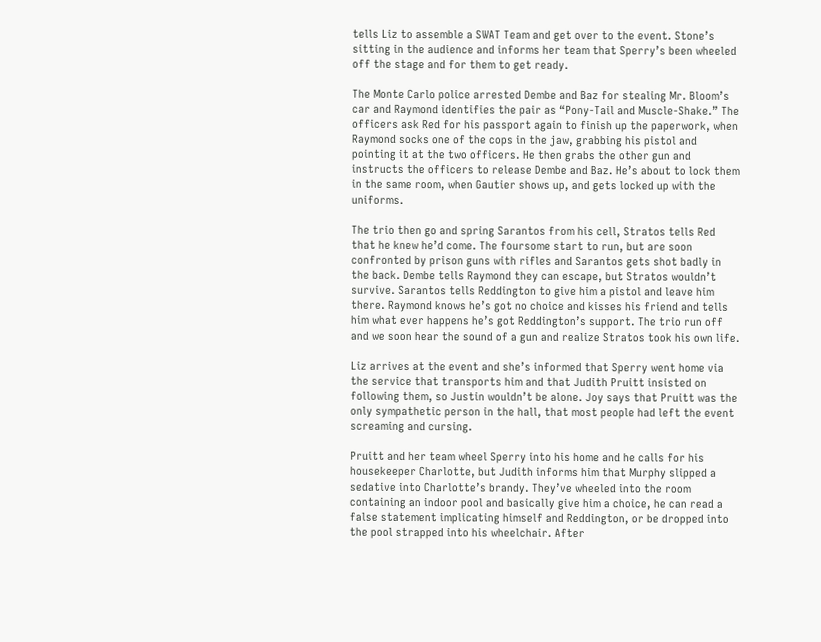tells Liz to assemble a SWAT Team and get over to the event. Stone’s sitting in the audience and informs her team that Sperry’s been wheeled off the stage and for them to get ready.

The Monte Carlo police arrested Dembe and Baz for stealing Mr. Bloom’s car and Raymond identifies the pair as “Pony-Tail and Muscle-Shake.” The officers ask Red for his passport again to finish up the paperwork, when Raymond socks one of the cops in the jaw, grabbing his pistol and pointing it at the two officers. He then grabs the other gun and instructs the officers to release Dembe and Baz. He’s about to lock them in the same room, when Gautier shows up, and gets locked up with the uniforms.

The trio then go and spring Sarantos from his cell, Stratos tells Red that he knew he’d come. The foursome start to run, but are soon confronted by prison guns with rifles and Sarantos gets shot badly in the back. Dembe tells Raymond they can escape, but Stratos wouldn’t survive. Sarantos tells Reddington to give him a pistol and leave him there. Raymond knows he’s got no choice and kisses his friend and tells him what ever happens he’s got Reddington’s support. The trio run off and we soon hear the sound of a gun and realize Stratos took his own life.

Liz arrives at the event and she’s informed that Sperry went home via the service that transports him and that Judith Pruitt insisted on following them, so Justin wouldn’t be alone. Joy says that Pruitt was the only sympathetic person in the hall, that most people had left the event screaming and cursing.

Pruitt and her team wheel Sperry into his home and he calls for his housekeeper Charlotte, but Judith informs him that Murphy slipped a sedative into Charlotte’s brandy. They’ve wheeled into the room containing an indoor pool and basically give him a choice, he can read a false statement implicating himself and Reddington, or be dropped into the pool strapped into his wheelchair. After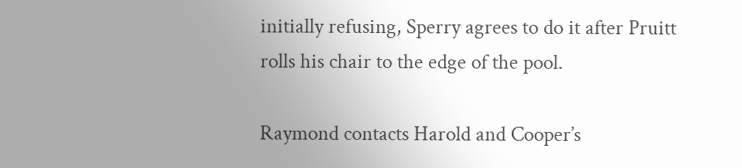initially refusing, Sperry agrees to do it after Pruitt rolls his chair to the edge of the pool.

Raymond contacts Harold and Cooper’s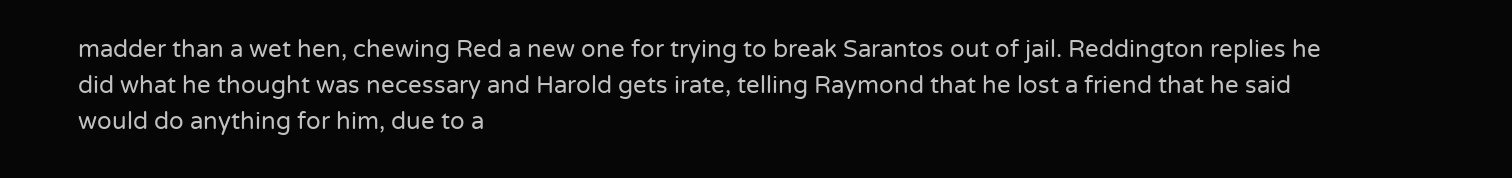madder than a wet hen, chewing Red a new one for trying to break Sarantos out of jail. Reddington replies he did what he thought was necessary and Harold gets irate, telling Raymond that he lost a friend that he said would do anything for him, due to a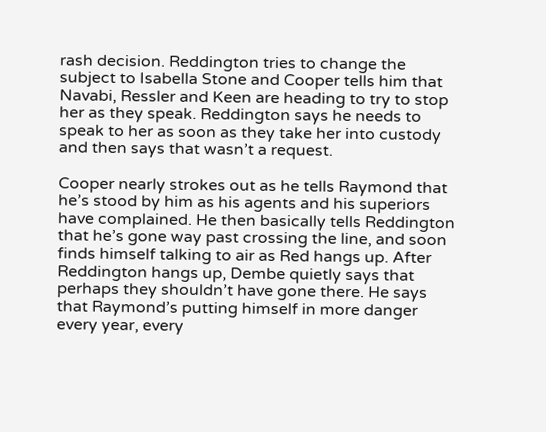rash decision. Reddington tries to change the subject to Isabella Stone and Cooper tells him that Navabi, Ressler and Keen are heading to try to stop her as they speak. Reddington says he needs to speak to her as soon as they take her into custody and then says that wasn’t a request.

Cooper nearly strokes out as he tells Raymond that he’s stood by him as his agents and his superiors have complained. He then basically tells Reddington that he’s gone way past crossing the line, and soon finds himself talking to air as Red hangs up. After Reddington hangs up, Dembe quietly says that perhaps they shouldn’t have gone there. He says that Raymond’s putting himself in more danger every year, every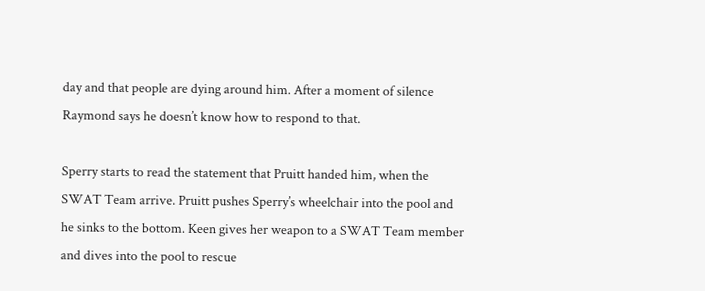day and that people are dying around him. After a moment of silence Raymond says he doesn’t know how to respond to that.

Sperry starts to read the statement that Pruitt handed him, when the SWAT Team arrive. Pruitt pushes Sperry’s wheelchair into the pool and he sinks to the bottom. Keen gives her weapon to a SWAT Team member and dives into the pool to rescue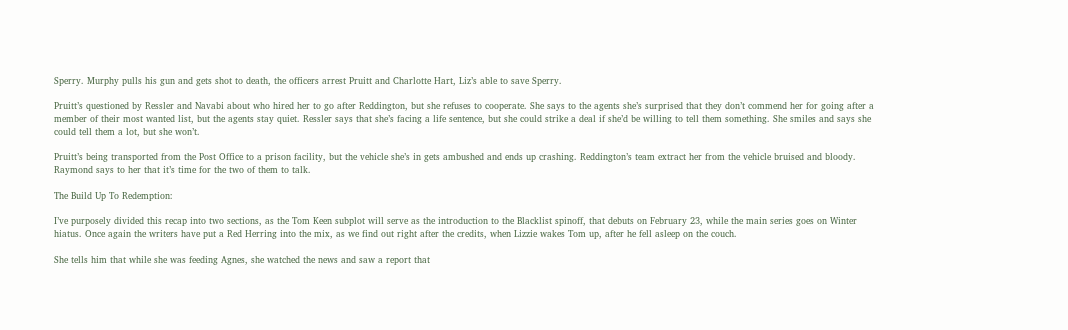Sperry. Murphy pulls his gun and gets shot to death, the officers arrest Pruitt and Charlotte Hart, Liz’s able to save Sperry.

Pruitt’s questioned by Ressler and Navabi about who hired her to go after Reddington, but she refuses to cooperate. She says to the agents she’s surprised that they don’t commend her for going after a member of their most wanted list, but the agents stay quiet. Ressler says that she’s facing a life sentence, but she could strike a deal if she’d be willing to tell them something. She smiles and says she could tell them a lot, but she won’t.

Pruitt’s being transported from the Post Office to a prison facility, but the vehicle she’s in gets ambushed and ends up crashing. Reddington’s team extract her from the vehicle bruised and bloody. Raymond says to her that it’s time for the two of them to talk.

The Build Up To Redemption:

I’ve purposely divided this recap into two sections, as the Tom Keen subplot will serve as the introduction to the Blacklist spinoff, that debuts on February 23, while the main series goes on Winter hiatus. Once again the writers have put a Red Herring into the mix, as we find out right after the credits, when Lizzie wakes Tom up, after he fell asleep on the couch.

She tells him that while she was feeding Agnes, she watched the news and saw a report that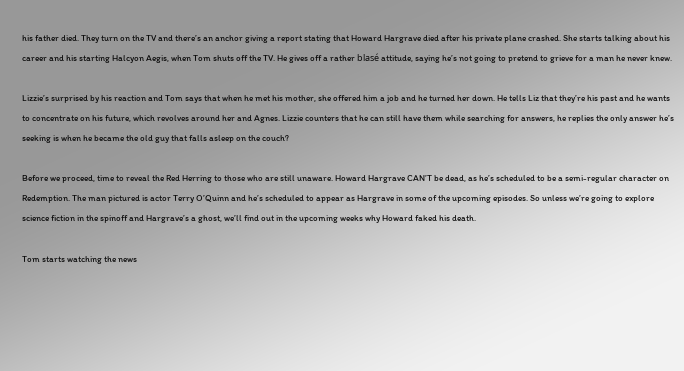his father died. They turn on the TV and there’s an anchor giving a report stating that Howard Hargrave died after his private plane crashed. She starts talking about his career and his starting Halcyon Aegis, when Tom shuts off the TV. He gives off a rather blasé attitude, saying he’s not going to pretend to grieve for a man he never knew.

Lizzie’s surprised by his reaction and Tom says that when he met his mother, she offered him a job and he turned her down. He tells Liz that they’re his past and he wants to concentrate on his future, which revolves around her and Agnes. Lizzie counters that he can still have them while searching for answers, he replies the only answer he’s seeking is when he became the old guy that falls asleep on the couch?

Before we proceed, time to reveal the Red Herring to those who are still unaware. Howard Hargrave CAN’T be dead, as he’s scheduled to be a semi-regular character on Redemption. The man pictured is actor Terry O’Quinn and he’s scheduled to appear as Hargrave in some of the upcoming episodes. So unless we’re going to explore science fiction in the spinoff and Hargrave’s a ghost, we’ll find out in the upcoming weeks why Howard faked his death.

Tom starts watching the news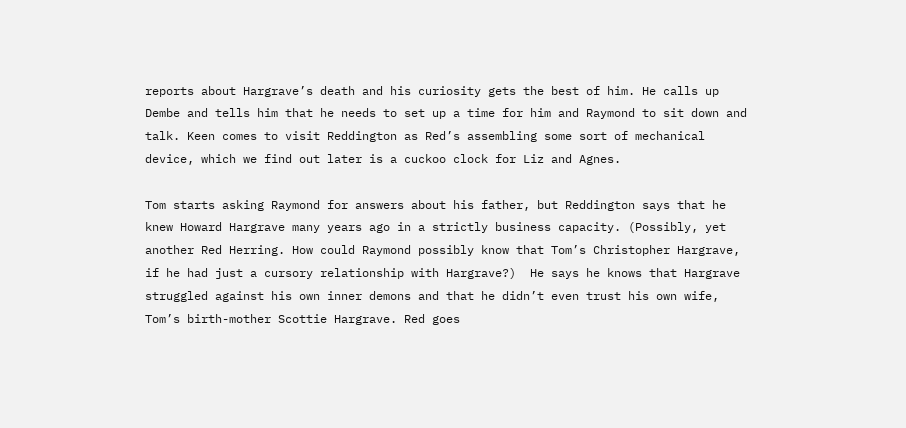reports about Hargrave’s death and his curiosity gets the best of him. He calls up Dembe and tells him that he needs to set up a time for him and Raymond to sit down and talk. Keen comes to visit Reddington as Red’s assembling some sort of mechanical device, which we find out later is a cuckoo clock for Liz and Agnes.

Tom starts asking Raymond for answers about his father, but Reddington says that he knew Howard Hargrave many years ago in a strictly business capacity. (Possibly, yet another Red Herring. How could Raymond possibly know that Tom’s Christopher Hargrave, if he had just a cursory relationship with Hargrave?)  He says he knows that Hargrave struggled against his own inner demons and that he didn’t even trust his own wife, Tom’s birth-mother Scottie Hargrave. Red goes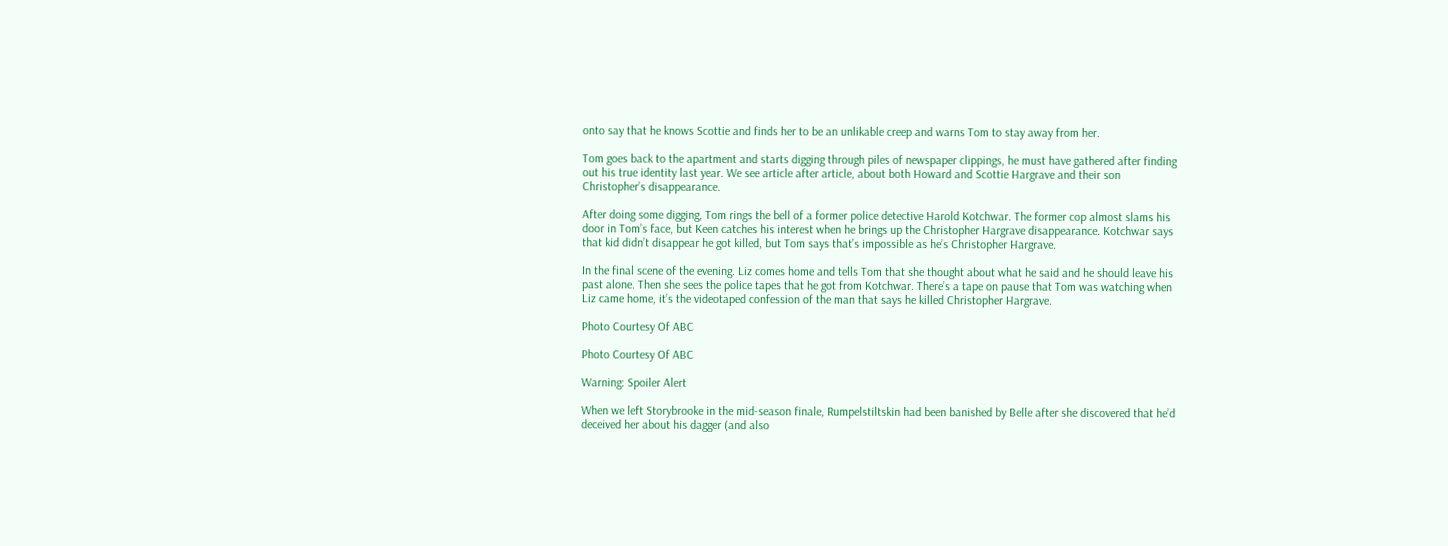onto say that he knows Scottie and finds her to be an unlikable creep and warns Tom to stay away from her.

Tom goes back to the apartment and starts digging through piles of newspaper clippings, he must have gathered after finding out his true identity last year. We see article after article, about both Howard and Scottie Hargrave and their son Christopher’s disappearance.

After doing some digging, Tom rings the bell of a former police detective Harold Kotchwar. The former cop almost slams his door in Tom’s face, but Keen catches his interest when he brings up the Christopher Hargrave disappearance. Kotchwar says that kid didn’t disappear he got killed, but Tom says that’s impossible as he’s Christopher Hargrave.

In the final scene of the evening. Liz comes home and tells Tom that she thought about what he said and he should leave his past alone. Then she sees the police tapes that he got from Kotchwar. There’s a tape on pause that Tom was watching when Liz came home, it’s the videotaped confession of the man that says he killed Christopher Hargrave.

Photo Courtesy Of ABC

Photo Courtesy Of ABC

Warning: Spoiler Alert

When we left Storybrooke in the mid-season finale, Rumpelstiltskin had been banished by Belle after she discovered that he’d deceived her about his dagger (and also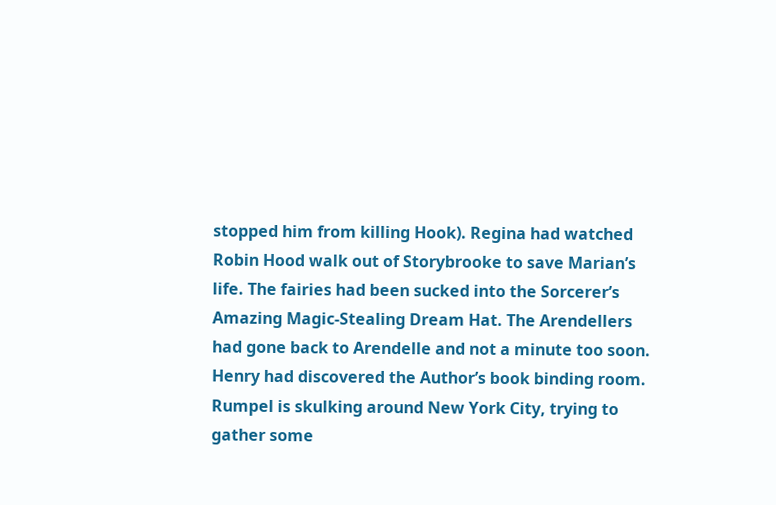stopped him from killing Hook). Regina had watched Robin Hood walk out of Storybrooke to save Marian’s life. The fairies had been sucked into the Sorcerer’s Amazing Magic-Stealing Dream Hat. The Arendellers had gone back to Arendelle and not a minute too soon. Henry had discovered the Author’s book binding room. Rumpel is skulking around New York City, trying to gather some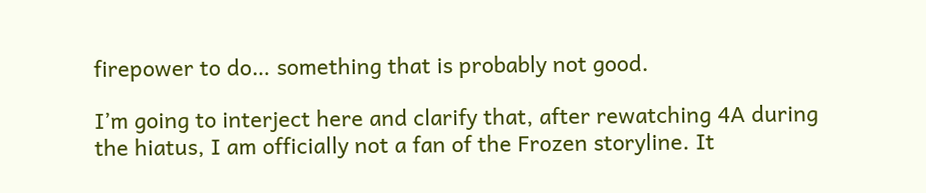firepower to do… something that is probably not good.

I’m going to interject here and clarify that, after rewatching 4A during the hiatus, I am officially not a fan of the Frozen storyline. It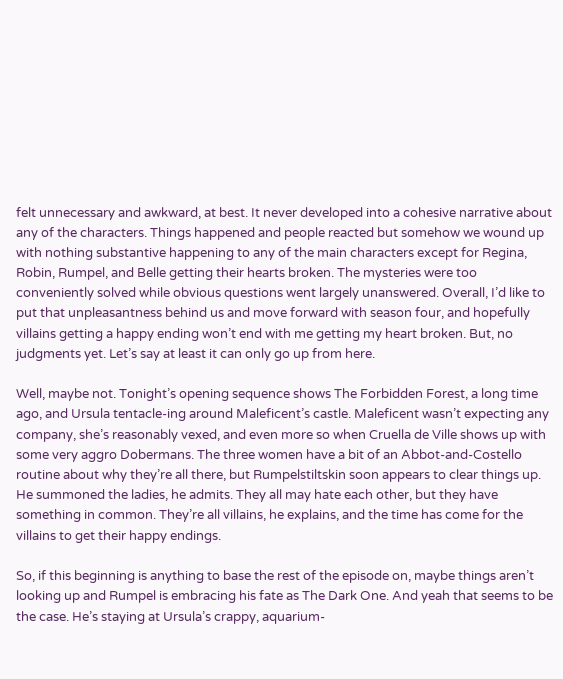felt unnecessary and awkward, at best. It never developed into a cohesive narrative about any of the characters. Things happened and people reacted but somehow we wound up with nothing substantive happening to any of the main characters except for Regina, Robin, Rumpel, and Belle getting their hearts broken. The mysteries were too conveniently solved while obvious questions went largely unanswered. Overall, I’d like to put that unpleasantness behind us and move forward with season four, and hopefully villains getting a happy ending won’t end with me getting my heart broken. But, no judgments yet. Let’s say at least it can only go up from here.

Well, maybe not. Tonight’s opening sequence shows The Forbidden Forest, a long time ago, and Ursula tentacle-ing around Maleficent’s castle. Maleficent wasn’t expecting any company, she’s reasonably vexed, and even more so when Cruella de Ville shows up with some very aggro Dobermans. The three women have a bit of an Abbot-and-Costello routine about why they’re all there, but Rumpelstiltskin soon appears to clear things up. He summoned the ladies, he admits. They all may hate each other, but they have something in common. They’re all villains, he explains, and the time has come for the villains to get their happy endings.

So, if this beginning is anything to base the rest of the episode on, maybe things aren’t looking up and Rumpel is embracing his fate as The Dark One. And yeah that seems to be the case. He’s staying at Ursula’s crappy, aquarium-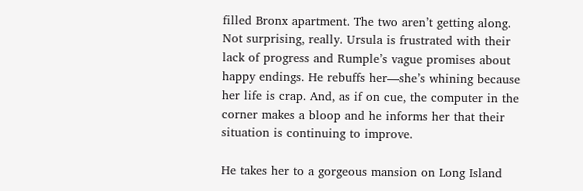filled Bronx apartment. The two aren’t getting along. Not surprising, really. Ursula is frustrated with their lack of progress and Rumple’s vague promises about happy endings. He rebuffs her—she’s whining because her life is crap. And, as if on cue, the computer in the corner makes a bloop and he informs her that their situation is continuing to improve.

He takes her to a gorgeous mansion on Long Island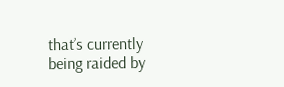that’s currently being raided by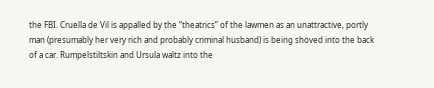the FBI. Cruella de Vil is appalled by the “theatrics” of the lawmen as an unattractive, portly man (presumably her very rich and probably criminal husband) is being shoved into the back of a car. Rumpelstiltskin and Ursula waltz into the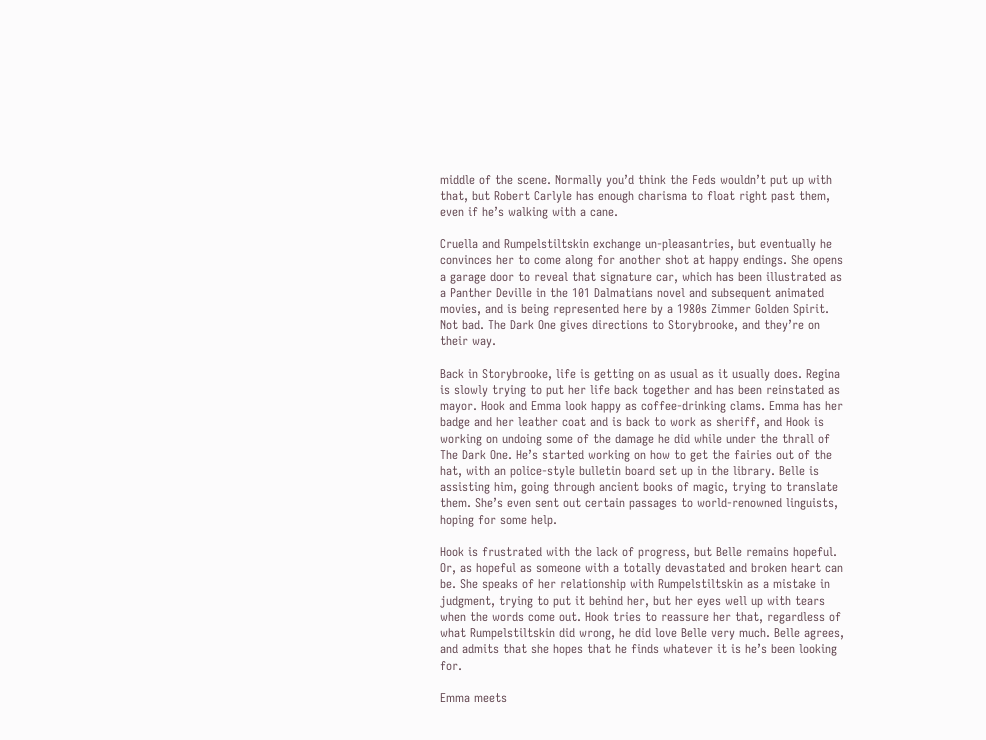middle of the scene. Normally you’d think the Feds wouldn’t put up with that, but Robert Carlyle has enough charisma to float right past them, even if he’s walking with a cane.

Cruella and Rumpelstiltskin exchange un-pleasantries, but eventually he convinces her to come along for another shot at happy endings. She opens a garage door to reveal that signature car, which has been illustrated as a Panther Deville in the 101 Dalmatians novel and subsequent animated movies, and is being represented here by a 1980s Zimmer Golden Spirit. Not bad. The Dark One gives directions to Storybrooke, and they’re on their way.

Back in Storybrooke, life is getting on as usual as it usually does. Regina is slowly trying to put her life back together and has been reinstated as mayor. Hook and Emma look happy as coffee-drinking clams. Emma has her badge and her leather coat and is back to work as sheriff, and Hook is working on undoing some of the damage he did while under the thrall of The Dark One. He’s started working on how to get the fairies out of the hat, with an police-style bulletin board set up in the library. Belle is assisting him, going through ancient books of magic, trying to translate them. She’s even sent out certain passages to world-renowned linguists, hoping for some help.

Hook is frustrated with the lack of progress, but Belle remains hopeful. Or, as hopeful as someone with a totally devastated and broken heart can be. She speaks of her relationship with Rumpelstiltskin as a mistake in judgment, trying to put it behind her, but her eyes well up with tears when the words come out. Hook tries to reassure her that, regardless of what Rumpelstiltskin did wrong, he did love Belle very much. Belle agrees, and admits that she hopes that he finds whatever it is he’s been looking for.

Emma meets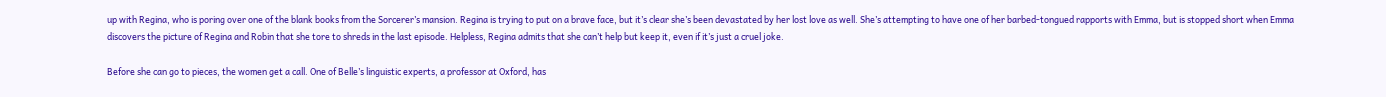up with Regina, who is poring over one of the blank books from the Sorcerer’s mansion. Regina is trying to put on a brave face, but it’s clear she’s been devastated by her lost love as well. She’s attempting to have one of her barbed-tongued rapports with Emma, but is stopped short when Emma discovers the picture of Regina and Robin that she tore to shreds in the last episode. Helpless, Regina admits that she can’t help but keep it, even if it’s just a cruel joke.

Before she can go to pieces, the women get a call. One of Belle’s linguistic experts, a professor at Oxford, has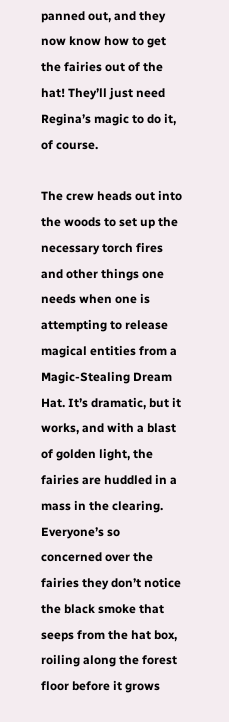panned out, and they now know how to get the fairies out of the hat! They’ll just need Regina’s magic to do it, of course.

The crew heads out into the woods to set up the necessary torch fires and other things one needs when one is attempting to release magical entities from a Magic-Stealing Dream Hat. It’s dramatic, but it works, and with a blast of golden light, the fairies are huddled in a mass in the clearing. Everyone’s so concerned over the fairies they don’t notice the black smoke that seeps from the hat box, roiling along the forest floor before it grows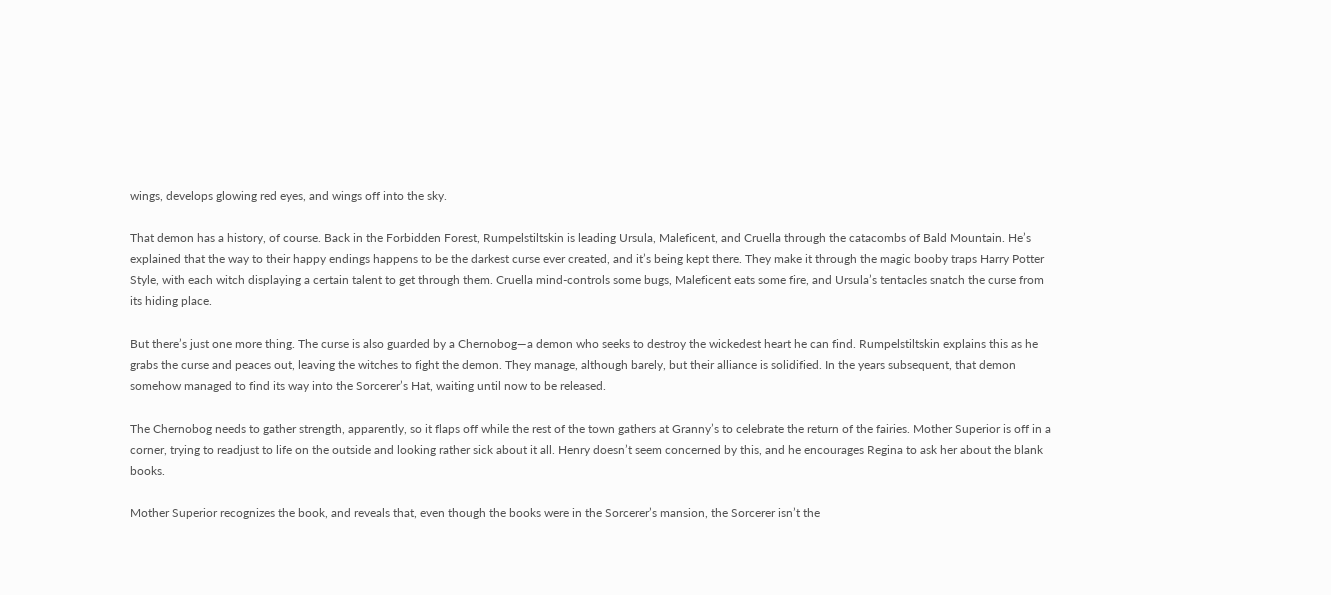wings, develops glowing red eyes, and wings off into the sky.

That demon has a history, of course. Back in the Forbidden Forest, Rumpelstiltskin is leading Ursula, Maleficent, and Cruella through the catacombs of Bald Mountain. He’s explained that the way to their happy endings happens to be the darkest curse ever created, and it’s being kept there. They make it through the magic booby traps Harry Potter Style, with each witch displaying a certain talent to get through them. Cruella mind-controls some bugs, Maleficent eats some fire, and Ursula’s tentacles snatch the curse from its hiding place.

But there’s just one more thing. The curse is also guarded by a Chernobog—a demon who seeks to destroy the wickedest heart he can find. Rumpelstiltskin explains this as he grabs the curse and peaces out, leaving the witches to fight the demon. They manage, although barely, but their alliance is solidified. In the years subsequent, that demon somehow managed to find its way into the Sorcerer’s Hat, waiting until now to be released.

The Chernobog needs to gather strength, apparently, so it flaps off while the rest of the town gathers at Granny’s to celebrate the return of the fairies. Mother Superior is off in a corner, trying to readjust to life on the outside and looking rather sick about it all. Henry doesn’t seem concerned by this, and he encourages Regina to ask her about the blank books.

Mother Superior recognizes the book, and reveals that, even though the books were in the Sorcerer’s mansion, the Sorcerer isn’t the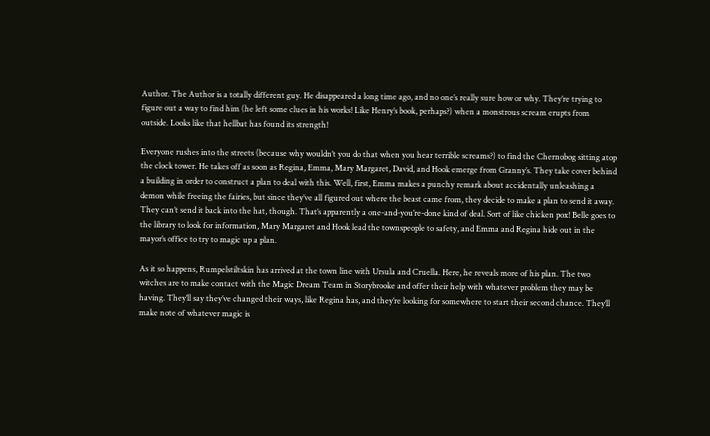Author. The Author is a totally different guy. He disappeared a long time ago, and no one’s really sure how or why. They’re trying to figure out a way to find him (he left some clues in his works! Like Henry’s book, perhaps?) when a monstrous scream erupts from outside. Looks like that hellbat has found its strength!

Everyone rushes into the streets (because why wouldn’t you do that when you hear terrible screams?) to find the Chernobog sitting atop the clock tower. He takes off as soon as Regina, Emma, Mary Margaret, David, and Hook emerge from Granny’s. They take cover behind a building in order to construct a plan to deal with this. Well, first, Emma makes a punchy remark about accidentally unleashing a demon while freeing the fairies, but since they’ve all figured out where the beast came from, they decide to make a plan to send it away. They can’t send it back into the hat, though. That’s apparently a one-and-you’re-done kind of deal. Sort of like chicken pox! Belle goes to the library to look for information, Mary Margaret and Hook lead the townspeople to safety, and Emma and Regina hide out in the mayor’s office to try to magic up a plan.

As it so happens, Rumpelstiltskin has arrived at the town line with Ursula and Cruella. Here, he reveals more of his plan. The two witches are to make contact with the Magic Dream Team in Storybrooke and offer their help with whatever problem they may be having. They’ll say they’ve changed their ways, like Regina has, and they’re looking for somewhere to start their second chance. They’ll make note of whatever magic is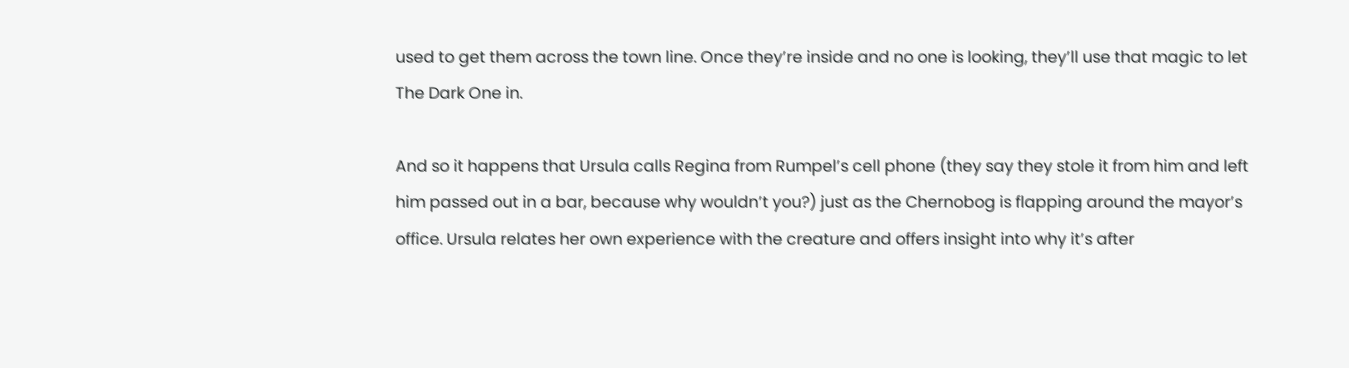used to get them across the town line. Once they’re inside and no one is looking, they’ll use that magic to let The Dark One in.

And so it happens that Ursula calls Regina from Rumpel’s cell phone (they say they stole it from him and left him passed out in a bar, because why wouldn’t you?) just as the Chernobog is flapping around the mayor’s office. Ursula relates her own experience with the creature and offers insight into why it’s after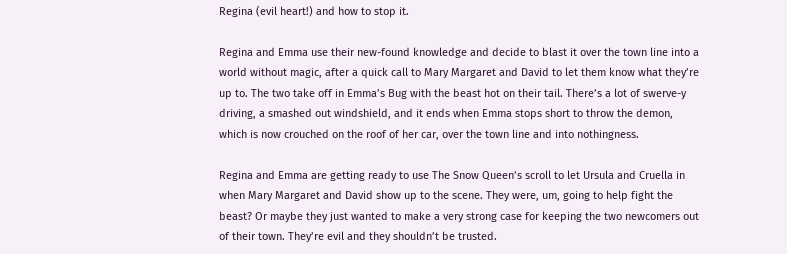Regina (evil heart!) and how to stop it.

Regina and Emma use their new-found knowledge and decide to blast it over the town line into a world without magic, after a quick call to Mary Margaret and David to let them know what they’re up to. The two take off in Emma’s Bug with the beast hot on their tail. There’s a lot of swerve-y driving, a smashed out windshield, and it ends when Emma stops short to throw the demon, which is now crouched on the roof of her car, over the town line and into nothingness.

Regina and Emma are getting ready to use The Snow Queen’s scroll to let Ursula and Cruella in when Mary Margaret and David show up to the scene. They were, um, going to help fight the beast? Or maybe they just wanted to make a very strong case for keeping the two newcomers out of their town. They’re evil and they shouldn’t be trusted.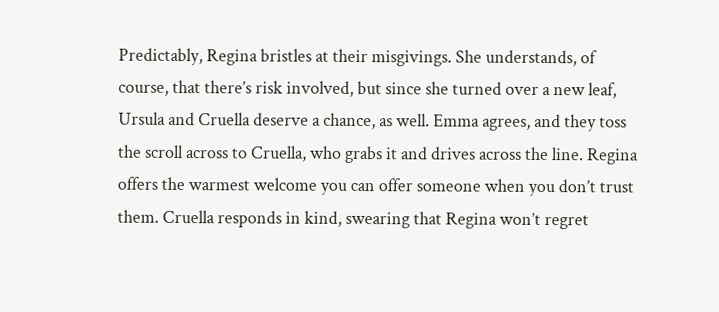Predictably, Regina bristles at their misgivings. She understands, of course, that there’s risk involved, but since she turned over a new leaf, Ursula and Cruella deserve a chance, as well. Emma agrees, and they toss the scroll across to Cruella, who grabs it and drives across the line. Regina offers the warmest welcome you can offer someone when you don’t trust them. Cruella responds in kind, swearing that Regina won’t regret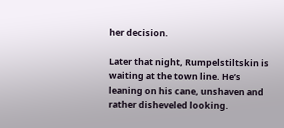her decision.

Later that night, Rumpelstiltskin is waiting at the town line. He’s leaning on his cane, unshaven and rather disheveled looking.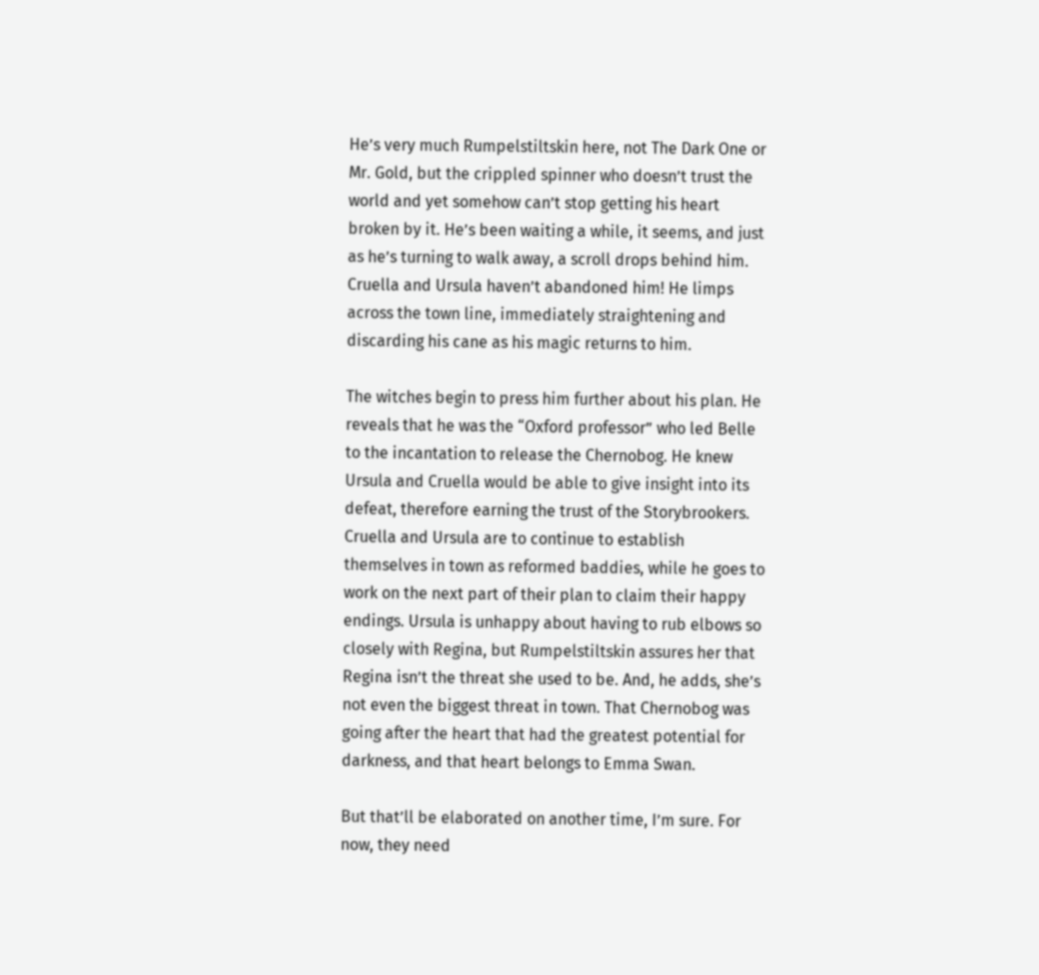He’s very much Rumpelstiltskin here, not The Dark One or Mr. Gold, but the crippled spinner who doesn’t trust the world and yet somehow can’t stop getting his heart broken by it. He’s been waiting a while, it seems, and just as he’s turning to walk away, a scroll drops behind him. Cruella and Ursula haven’t abandoned him! He limps across the town line, immediately straightening and discarding his cane as his magic returns to him.

The witches begin to press him further about his plan. He reveals that he was the “Oxford professor” who led Belle to the incantation to release the Chernobog. He knew Ursula and Cruella would be able to give insight into its defeat, therefore earning the trust of the Storybrookers. Cruella and Ursula are to continue to establish themselves in town as reformed baddies, while he goes to work on the next part of their plan to claim their happy endings. Ursula is unhappy about having to rub elbows so closely with Regina, but Rumpelstiltskin assures her that Regina isn’t the threat she used to be. And, he adds, she’s not even the biggest threat in town. That Chernobog was going after the heart that had the greatest potential for darkness, and that heart belongs to Emma Swan.

But that’ll be elaborated on another time, I’m sure. For now, they need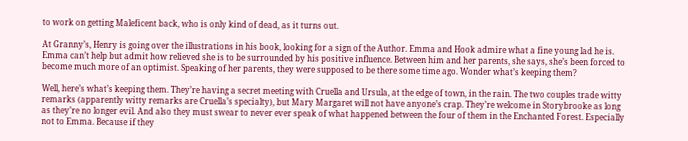to work on getting Maleficent back, who is only kind of dead, as it turns out.

At Granny’s, Henry is going over the illustrations in his book, looking for a sign of the Author. Emma and Hook admire what a fine young lad he is. Emma can’t help but admit how relieved she is to be surrounded by his positive influence. Between him and her parents, she says, she’s been forced to become much more of an optimist. Speaking of her parents, they were supposed to be there some time ago. Wonder what’s keeping them?

Well, here’s what’s keeping them. They’re having a secret meeting with Cruella and Ursula, at the edge of town, in the rain. The two couples trade witty remarks (apparently witty remarks are Cruella’s specialty), but Mary Margaret will not have anyone’s crap. They’re welcome in Storybrooke as long as they’re no longer evil. And also they must swear to never ever speak of what happened between the four of them in the Enchanted Forest. Especially not to Emma. Because if they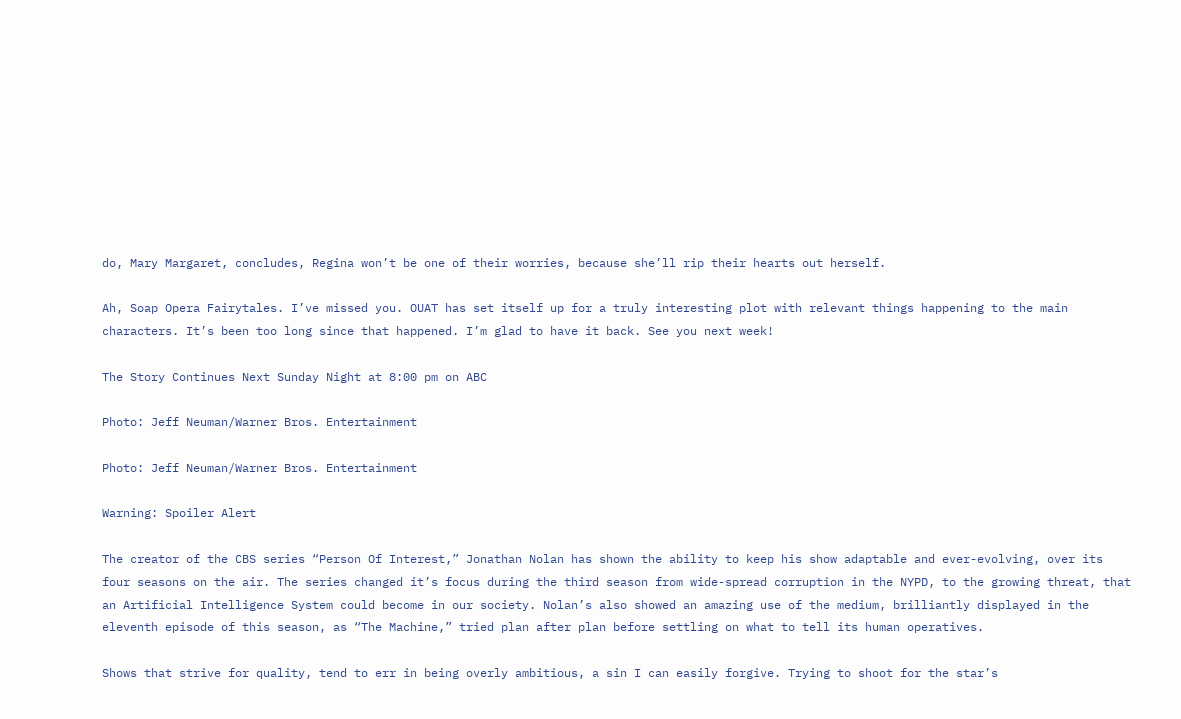do, Mary Margaret, concludes, Regina won’t be one of their worries, because she’ll rip their hearts out herself.

Ah, Soap Opera Fairytales. I’ve missed you. OUAT has set itself up for a truly interesting plot with relevant things happening to the main characters. It’s been too long since that happened. I’m glad to have it back. See you next week!

The Story Continues Next Sunday Night at 8:00 pm on ABC

Photo: Jeff Neuman/Warner Bros. Entertainment

Photo: Jeff Neuman/Warner Bros. Entertainment

Warning: Spoiler Alert

The creator of the CBS series “Person Of Interest,” Jonathan Nolan has shown the ability to keep his show adaptable and ever-evolving, over its four seasons on the air. The series changed it’s focus during the third season from wide-spread corruption in the NYPD, to the growing threat, that an Artificial Intelligence System could become in our society. Nolan’s also showed an amazing use of the medium, brilliantly displayed in the eleventh episode of this season, as “The Machine,” tried plan after plan before settling on what to tell its human operatives.

Shows that strive for quality, tend to err in being overly ambitious, a sin I can easily forgive. Trying to shoot for the star’s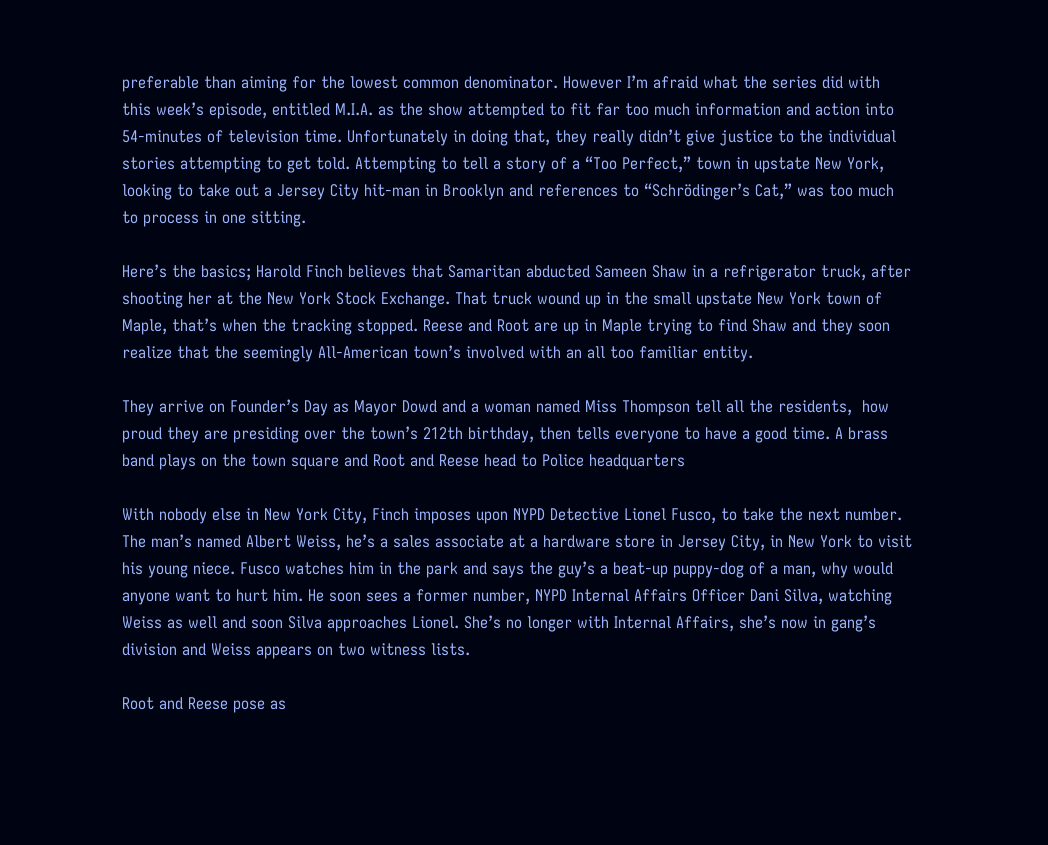preferable than aiming for the lowest common denominator. However I’m afraid what the series did with this week’s episode, entitled M.I.A. as the show attempted to fit far too much information and action into 54-minutes of television time. Unfortunately in doing that, they really didn’t give justice to the individual stories attempting to get told. Attempting to tell a story of a “Too Perfect,” town in upstate New York, looking to take out a Jersey City hit-man in Brooklyn and references to “Schrödinger’s Cat,” was too much to process in one sitting.

Here’s the basics; Harold Finch believes that Samaritan abducted Sameen Shaw in a refrigerator truck, after shooting her at the New York Stock Exchange. That truck wound up in the small upstate New York town of Maple, that’s when the tracking stopped. Reese and Root are up in Maple trying to find Shaw and they soon realize that the seemingly All-American town’s involved with an all too familiar entity.

They arrive on Founder’s Day as Mayor Dowd and a woman named Miss Thompson tell all the residents,  how proud they are presiding over the town’s 212th birthday, then tells everyone to have a good time. A brass band plays on the town square and Root and Reese head to Police headquarters

With nobody else in New York City, Finch imposes upon NYPD Detective Lionel Fusco, to take the next number. The man’s named Albert Weiss, he’s a sales associate at a hardware store in Jersey City, in New York to visit his young niece. Fusco watches him in the park and says the guy’s a beat-up puppy-dog of a man, why would anyone want to hurt him. He soon sees a former number, NYPD Internal Affairs Officer Dani Silva, watching Weiss as well and soon Silva approaches Lionel. She’s no longer with Internal Affairs, she’s now in gang’s division and Weiss appears on two witness lists.

Root and Reese pose as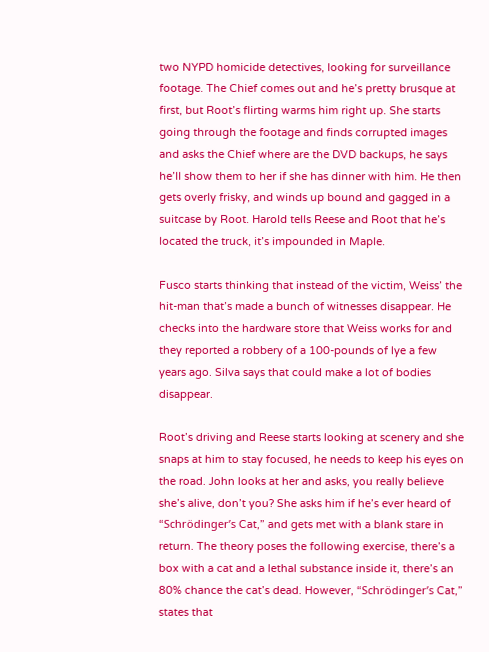two NYPD homicide detectives, looking for surveillance footage. The Chief comes out and he’s pretty brusque at first, but Root’s flirting warms him right up. She starts going through the footage and finds corrupted images and asks the Chief where are the DVD backups, he says he’ll show them to her if she has dinner with him. He then gets overly frisky, and winds up bound and gagged in a suitcase by Root. Harold tells Reese and Root that he’s located the truck, it’s impounded in Maple.

Fusco starts thinking that instead of the victim, Weiss’ the hit-man that’s made a bunch of witnesses disappear. He checks into the hardware store that Weiss works for and they reported a robbery of a 100-pounds of lye a few years ago. Silva says that could make a lot of bodies disappear.

Root’s driving and Reese starts looking at scenery and she snaps at him to stay focused, he needs to keep his eyes on the road. John looks at her and asks, you really believe she’s alive, don’t you? She asks him if he’s ever heard of “Schrödinger’s Cat,” and gets met with a blank stare in return. The theory poses the following exercise, there’s a box with a cat and a lethal substance inside it, there’s an 80% chance the cat’s dead. However, “Schrödinger’s Cat,” states that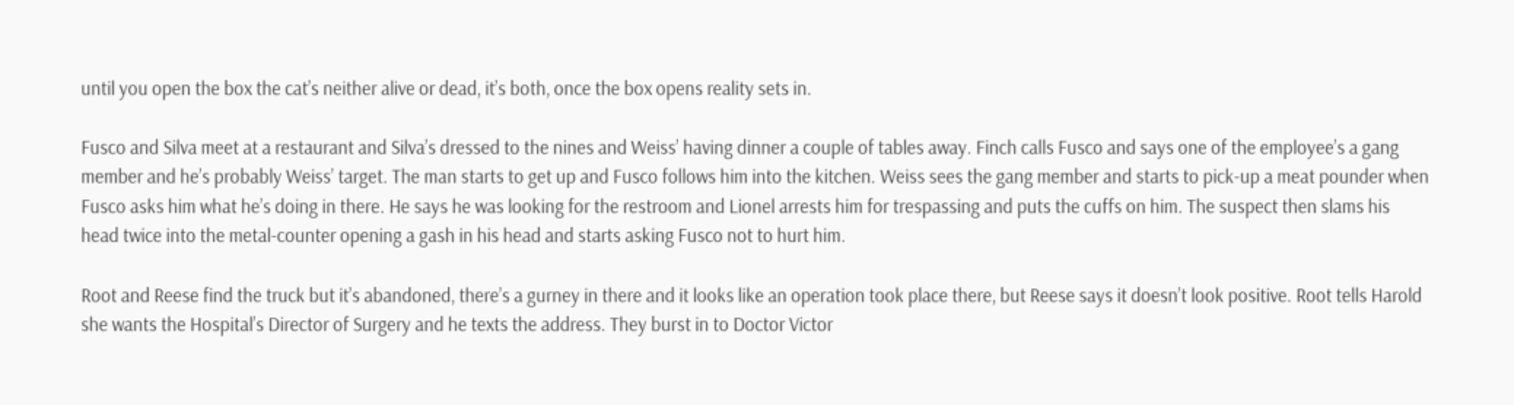until you open the box the cat’s neither alive or dead, it’s both, once the box opens reality sets in.

Fusco and Silva meet at a restaurant and Silva’s dressed to the nines and Weiss’ having dinner a couple of tables away. Finch calls Fusco and says one of the employee’s a gang member and he’s probably Weiss’ target. The man starts to get up and Fusco follows him into the kitchen. Weiss sees the gang member and starts to pick-up a meat pounder when Fusco asks him what he’s doing in there. He says he was looking for the restroom and Lionel arrests him for trespassing and puts the cuffs on him. The suspect then slams his head twice into the metal-counter opening a gash in his head and starts asking Fusco not to hurt him.

Root and Reese find the truck but it’s abandoned, there’s a gurney in there and it looks like an operation took place there, but Reese says it doesn’t look positive. Root tells Harold she wants the Hospital’s Director of Surgery and he texts the address. They burst in to Doctor Victor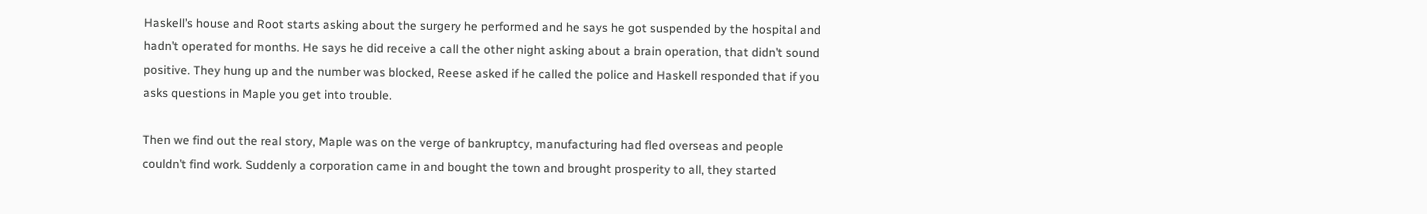Haskell’s house and Root starts asking about the surgery he performed and he says he got suspended by the hospital and hadn’t operated for months. He says he did receive a call the other night asking about a brain operation, that didn’t sound positive. They hung up and the number was blocked, Reese asked if he called the police and Haskell responded that if you asks questions in Maple you get into trouble.

Then we find out the real story, Maple was on the verge of bankruptcy, manufacturing had fled overseas and people couldn’t find work. Suddenly a corporation came in and bought the town and brought prosperity to all, they started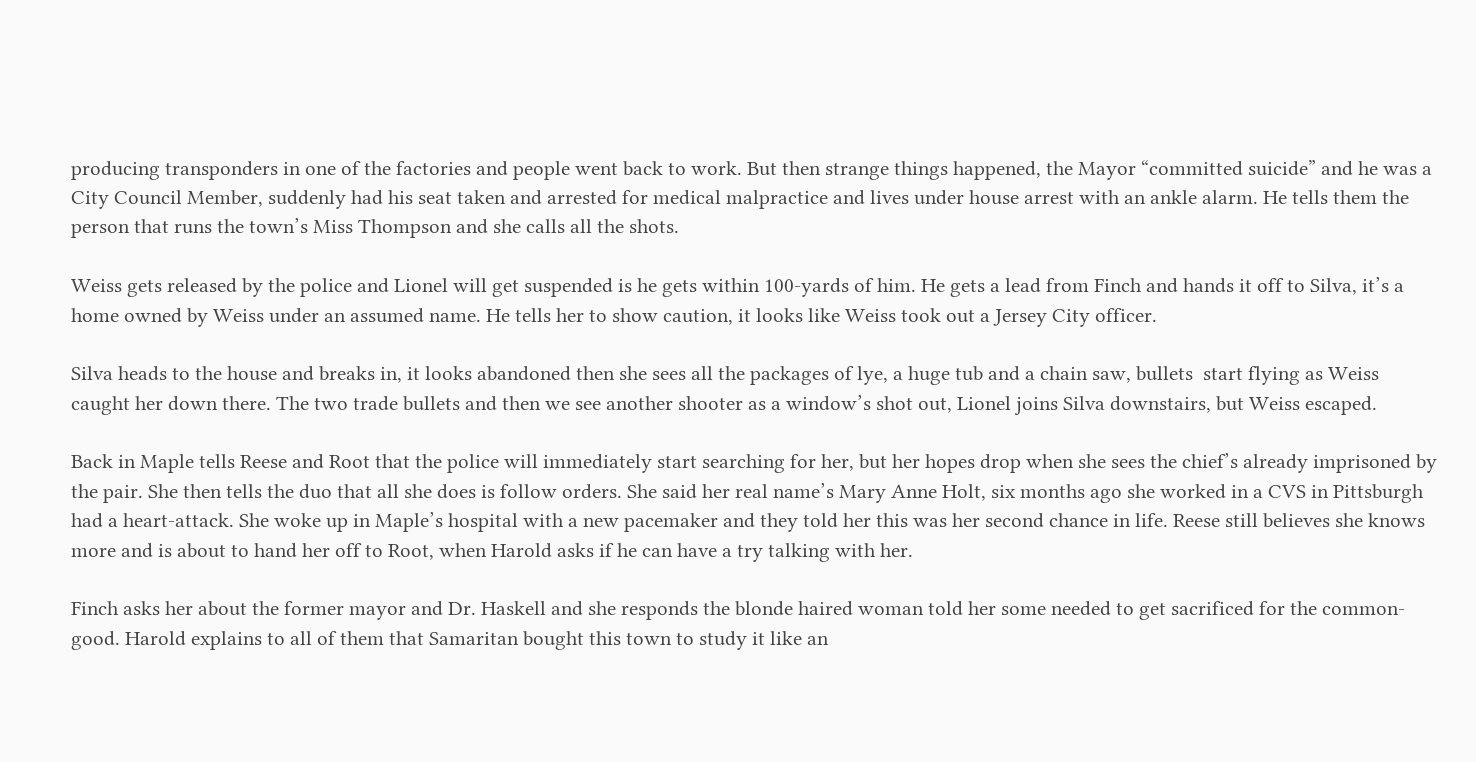producing transponders in one of the factories and people went back to work. But then strange things happened, the Mayor “committed suicide” and he was a City Council Member, suddenly had his seat taken and arrested for medical malpractice and lives under house arrest with an ankle alarm. He tells them the person that runs the town’s Miss Thompson and she calls all the shots.

Weiss gets released by the police and Lionel will get suspended is he gets within 100-yards of him. He gets a lead from Finch and hands it off to Silva, it’s a home owned by Weiss under an assumed name. He tells her to show caution, it looks like Weiss took out a Jersey City officer.

Silva heads to the house and breaks in, it looks abandoned then she sees all the packages of lye, a huge tub and a chain saw, bullets  start flying as Weiss caught her down there. The two trade bullets and then we see another shooter as a window’s shot out, Lionel joins Silva downstairs, but Weiss escaped.

Back in Maple tells Reese and Root that the police will immediately start searching for her, but her hopes drop when she sees the chief’s already imprisoned by the pair. She then tells the duo that all she does is follow orders. She said her real name’s Mary Anne Holt, six months ago she worked in a CVS in Pittsburgh had a heart-attack. She woke up in Maple’s hospital with a new pacemaker and they told her this was her second chance in life. Reese still believes she knows more and is about to hand her off to Root, when Harold asks if he can have a try talking with her.

Finch asks her about the former mayor and Dr. Haskell and she responds the blonde haired woman told her some needed to get sacrificed for the common-good. Harold explains to all of them that Samaritan bought this town to study it like an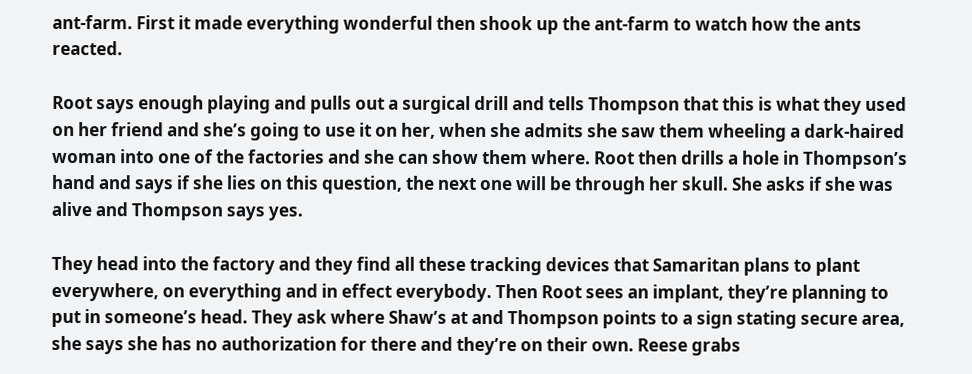ant-farm. First it made everything wonderful then shook up the ant-farm to watch how the ants reacted.

Root says enough playing and pulls out a surgical drill and tells Thompson that this is what they used on her friend and she’s going to use it on her, when she admits she saw them wheeling a dark-haired woman into one of the factories and she can show them where. Root then drills a hole in Thompson’s hand and says if she lies on this question, the next one will be through her skull. She asks if she was alive and Thompson says yes.

They head into the factory and they find all these tracking devices that Samaritan plans to plant everywhere, on everything and in effect everybody. Then Root sees an implant, they’re planning to put in someone’s head. They ask where Shaw’s at and Thompson points to a sign stating secure area, she says she has no authorization for there and they’re on their own. Reese grabs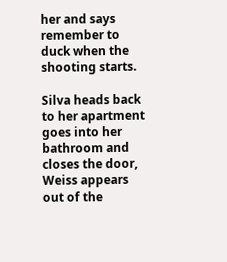her and says remember to duck when the shooting starts.

Silva heads back to her apartment goes into her bathroom and closes the door, Weiss appears out of the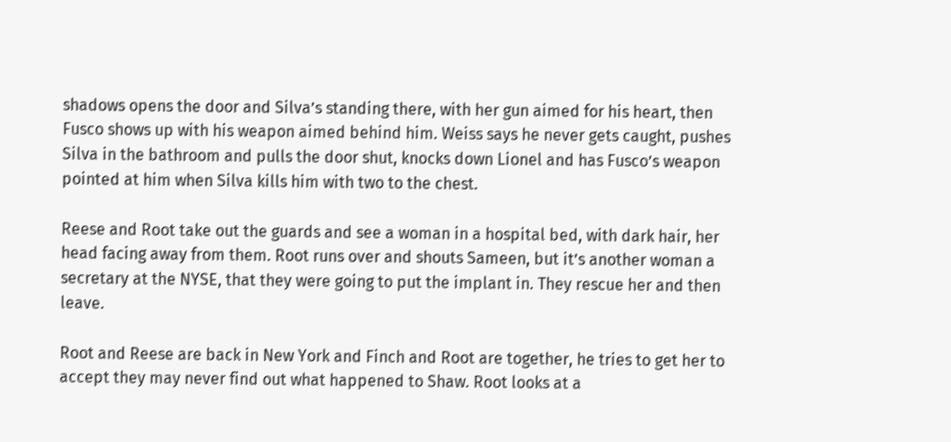shadows opens the door and Silva’s standing there, with her gun aimed for his heart, then Fusco shows up with his weapon aimed behind him. Weiss says he never gets caught, pushes Silva in the bathroom and pulls the door shut, knocks down Lionel and has Fusco’s weapon pointed at him when Silva kills him with two to the chest.

Reese and Root take out the guards and see a woman in a hospital bed, with dark hair, her head facing away from them. Root runs over and shouts Sameen, but it’s another woman a secretary at the NYSE, that they were going to put the implant in. They rescue her and then leave.

Root and Reese are back in New York and Finch and Root are together, he tries to get her to accept they may never find out what happened to Shaw. Root looks at a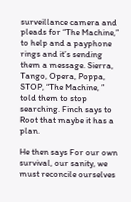surveillance camera and pleads for “The Machine,” to help and a payphone rings and it’s sending them a message. Sierra, Tango, Opera, Poppa, STOP, “The Machine, ” told them to stop searching. Finch says to Root that maybe it has a plan.

He then says For our own survival, our sanity, we must reconcile ourselves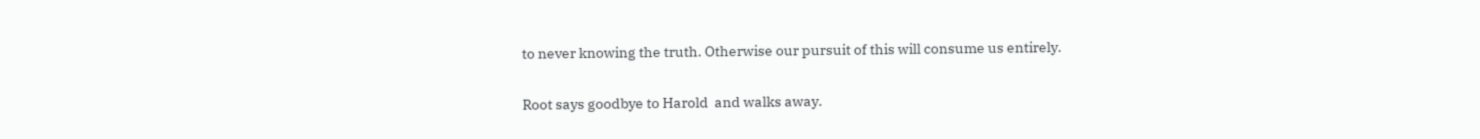to never knowing the truth. Otherwise our pursuit of this will consume us entirely.

Root says goodbye to Harold  and walks away.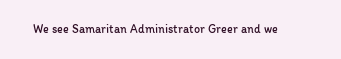We see Samaritan Administrator Greer and we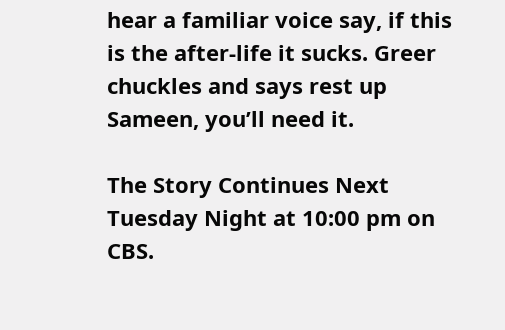hear a familiar voice say, if this is the after-life it sucks. Greer chuckles and says rest up Sameen, you’ll need it.

The Story Continues Next Tuesday Night at 10:00 pm on CBS.